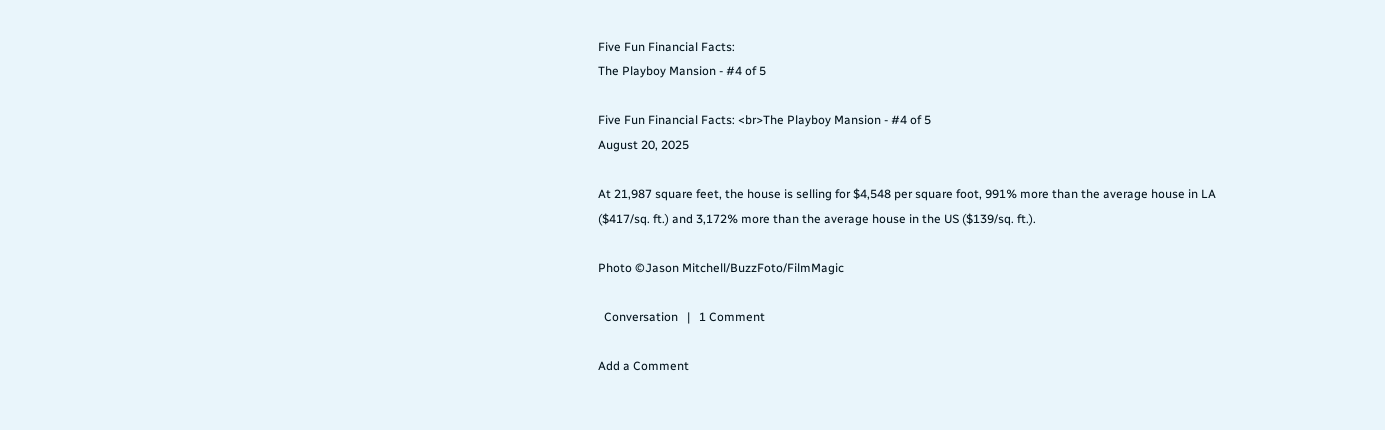Five Fun Financial Facts:
The Playboy Mansion - #4 of 5

Five Fun Financial Facts: <br>The Playboy Mansion - #4 of 5
August 20, 2025

At 21,987 square feet, the house is selling for $4,548 per square foot, 991% more than the average house in LA ($417/sq. ft.) and 3,172% more than the average house in the US ($139/sq. ft.).

Photo ©Jason Mitchell/BuzzFoto/FilmMagic

  Conversation   |   1 Comment

Add a Comment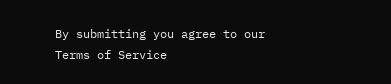By submitting you agree to our Terms of Service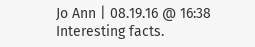Jo Ann | 08.19.16 @ 16:38
Interesting facts.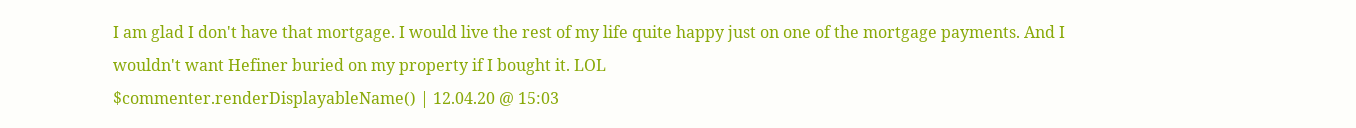I am glad I don't have that mortgage. I would live the rest of my life quite happy just on one of the mortgage payments. And I wouldn't want Hefiner buried on my property if I bought it. LOL
$commenter.renderDisplayableName() | 12.04.20 @ 15:03